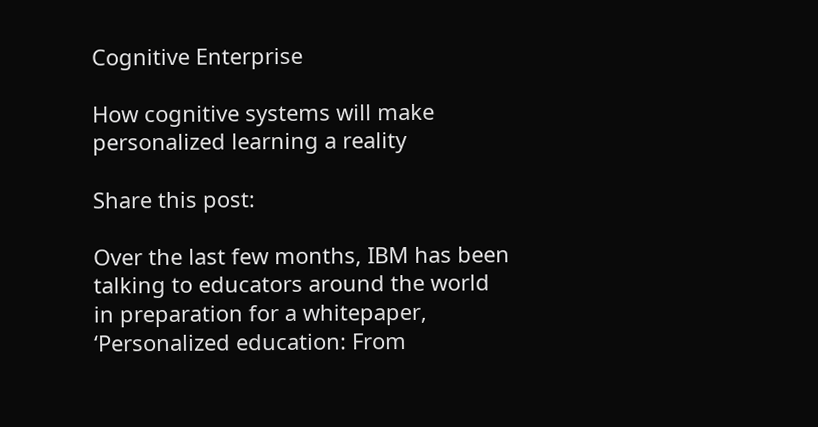Cognitive Enterprise

How cognitive systems will make personalized learning a reality

Share this post:

Over the last few months, IBM has been talking to educators around the world in preparation for a whitepaper, ‘Personalized education: From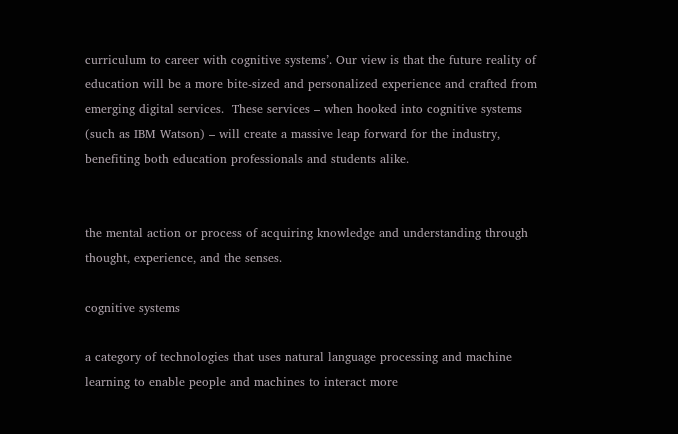curriculum to career with cognitive systems’. Our view is that the future reality of education will be a more bite-sized and personalized experience and crafted from emerging digital services.  These services – when hooked into cognitive systems (such as IBM Watson) – will create a massive leap forward for the industry, benefiting both education professionals and students alike.


the mental action or process of acquiring knowledge and understanding through thought, experience, and the senses.

cognitive systems

a category of technologies that uses natural language processing and machine learning to enable people and machines to interact more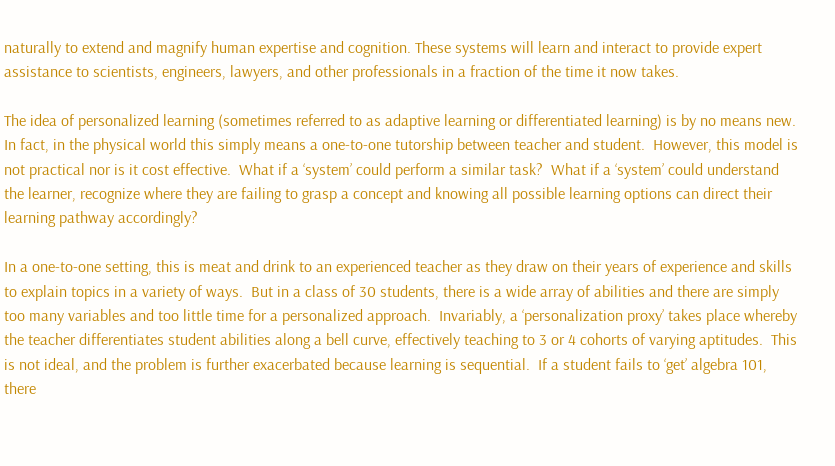naturally to extend and magnify human expertise and cognition. These systems will learn and interact to provide expert assistance to scientists, engineers, lawyers, and other professionals in a fraction of the time it now takes.

The idea of personalized learning (sometimes referred to as adaptive learning or differentiated learning) is by no means new.  In fact, in the physical world this simply means a one-to-one tutorship between teacher and student.  However, this model is not practical nor is it cost effective.  What if a ‘system’ could perform a similar task?  What if a ‘system’ could understand the learner, recognize where they are failing to grasp a concept and knowing all possible learning options can direct their learning pathway accordingly?

In a one-to-one setting, this is meat and drink to an experienced teacher as they draw on their years of experience and skills to explain topics in a variety of ways.  But in a class of 30 students, there is a wide array of abilities and there are simply too many variables and too little time for a personalized approach.  Invariably, a ‘personalization proxy’ takes place whereby the teacher differentiates student abilities along a bell curve, effectively teaching to 3 or 4 cohorts of varying aptitudes.  This is not ideal, and the problem is further exacerbated because learning is sequential.  If a student fails to ‘get’ algebra 101, there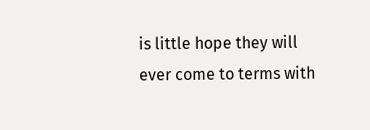is little hope they will ever come to terms with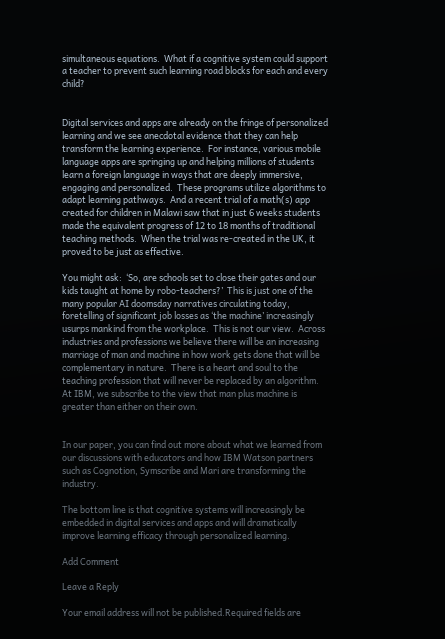simultaneous equations.  What if a cognitive system could support a teacher to prevent such learning road blocks for each and every child?


Digital services and apps are already on the fringe of personalized learning and we see anecdotal evidence that they can help transform the learning experience.  For instance, various mobile language apps are springing up and helping millions of students learn a foreign language in ways that are deeply immersive, engaging and personalized.  These programs utilize algorithms to adapt learning pathways.  And a recent trial of a math(s) app created for children in Malawi saw that in just 6 weeks students made the equivalent progress of 12 to 18 months of traditional teaching methods.  When the trial was re-created in the UK, it proved to be just as effective.

You might ask:  ‘So, are schools set to close their gates and our kids taught at home by robo-teachers?’  This is just one of the many popular AI doomsday narratives circulating today, foretelling of significant job losses as ‘the machine’ increasingly usurps mankind from the workplace.  This is not our view.  Across industries and professions we believe there will be an increasing marriage of man and machine in how work gets done that will be complementary in nature.  There is a heart and soul to the teaching profession that will never be replaced by an algorithm.  At IBM, we subscribe to the view that man plus machine is greater than either on their own.


In our paper, you can find out more about what we learned from our discussions with educators and how IBM Watson partners such as Cognotion, Symscribe and Mari are transforming the industry.

The bottom line is that cognitive systems will increasingly be embedded in digital services and apps and will dramatically improve learning efficacy through personalized learning.

Add Comment

Leave a Reply

Your email address will not be published.Required fields are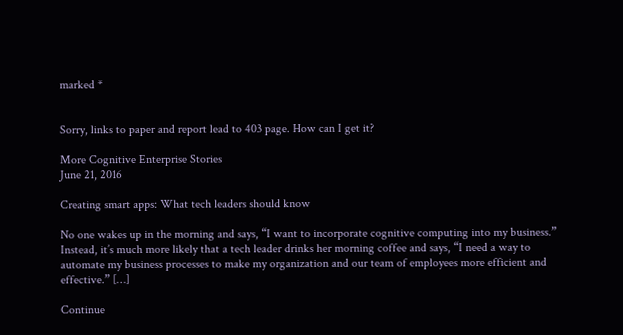marked *


Sorry, links to paper and report lead to 403 page. How can I get it?

More Cognitive Enterprise Stories
June 21, 2016

Creating smart apps: What tech leaders should know

No one wakes up in the morning and says, “I want to incorporate cognitive computing into my business.” Instead, it’s much more likely that a tech leader drinks her morning coffee and says, “I need a way to automate my business processes to make my organization and our team of employees more efficient and effective.” […]

Continue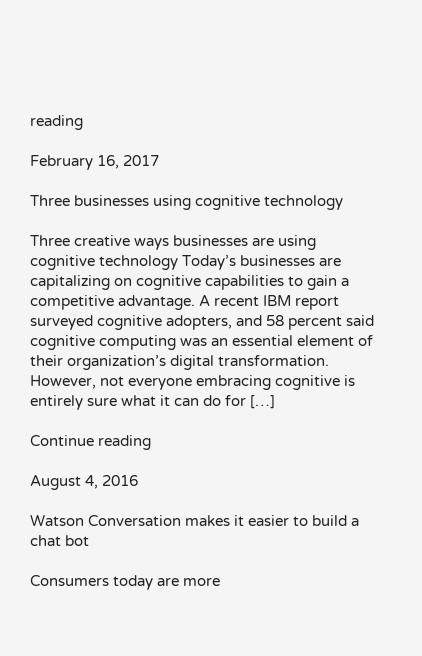reading

February 16, 2017

Three businesses using cognitive technology

Three creative ways businesses are using cognitive technology Today’s businesses are capitalizing on cognitive capabilities to gain a competitive advantage. A recent IBM report surveyed cognitive adopters, and 58 percent said cognitive computing was an essential element of their organization’s digital transformation. However, not everyone embracing cognitive is entirely sure what it can do for […]

Continue reading

August 4, 2016

Watson Conversation makes it easier to build a chat bot

Consumers today are more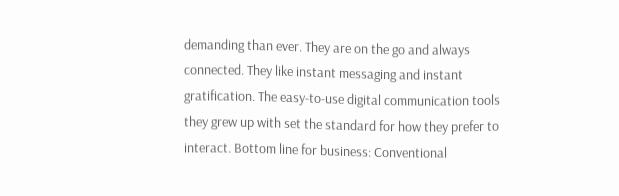demanding than ever. They are on the go and always connected. They like instant messaging and instant gratification. The easy-to-use digital communication tools they grew up with set the standard for how they prefer to interact. Bottom line for business: Conventional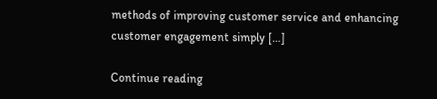methods of improving customer service and enhancing customer engagement simply […]

Continue reading